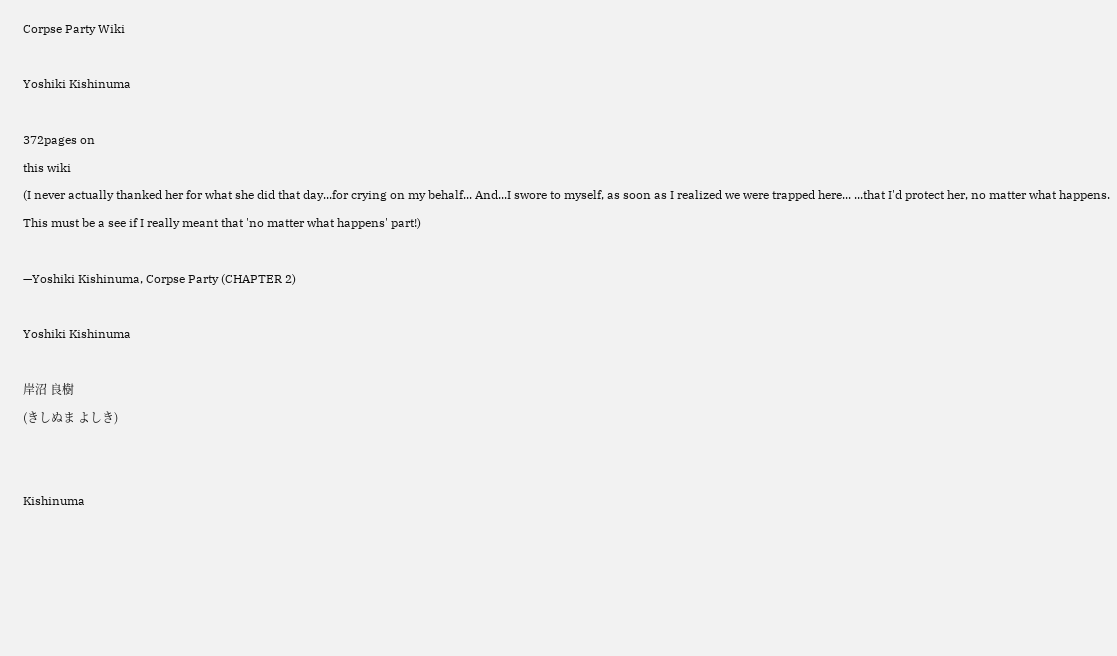Corpse Party Wiki

Yoshiki Kishinuma

372pages on
this wiki
(I never actually thanked her for what she did that day...for crying on my behalf... And...I swore to myself, as soon as I realized we were trapped here... ...that I'd protect her, no matter what happens. This must be a see if I really meant that 'no matter what happens' part!)

—Yoshiki Kishinuma, Corpse Party (CHAPTER 2)

Yoshiki Kishinuma

岸沼 良樹
(きしぬま よしき)


Kishinuma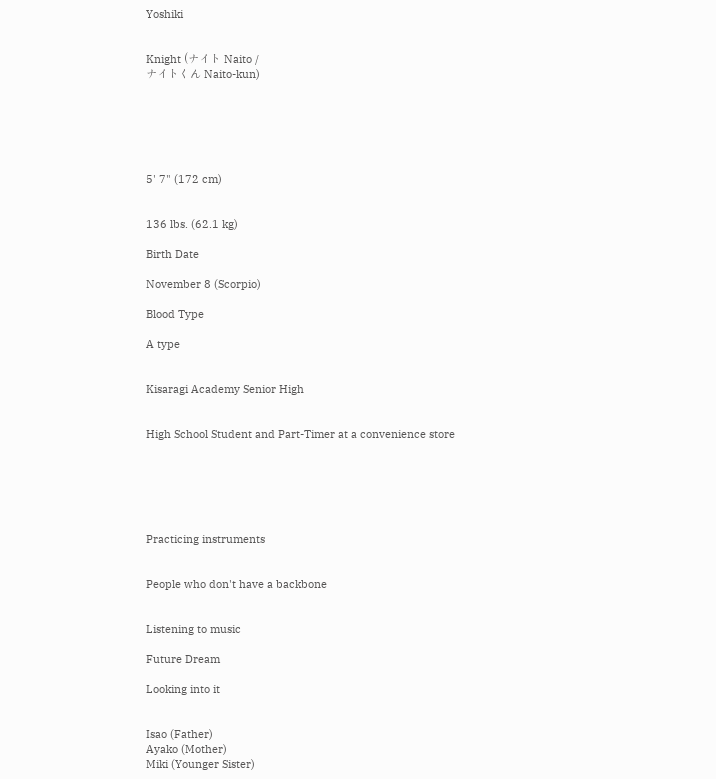Yoshiki


Knight (ナイト Naito /
ナイトくん Naito-kun)






5' 7" (172 cm)


136 lbs. (62.1 kg)

Birth Date

November 8 (Scorpio)

Blood Type

A type


Kisaragi Academy Senior High


High School Student and Part-Timer at a convenience store






Practicing instruments


People who don't have a backbone


Listening to music

Future Dream

Looking into it


Isao (Father)
Ayako (Mother)
Miki (Younger Sister)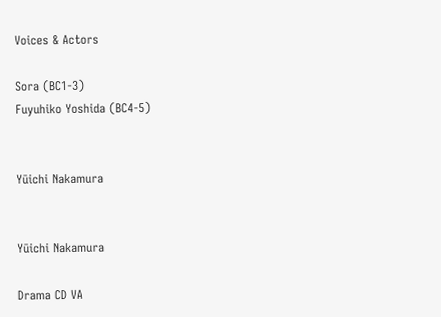Voices & Actors

Sora (BC1-3)
Fuyuhiko Yoshida (BC4-5)


Yūichi Nakamura


Yūichi Nakamura

Drama CD VA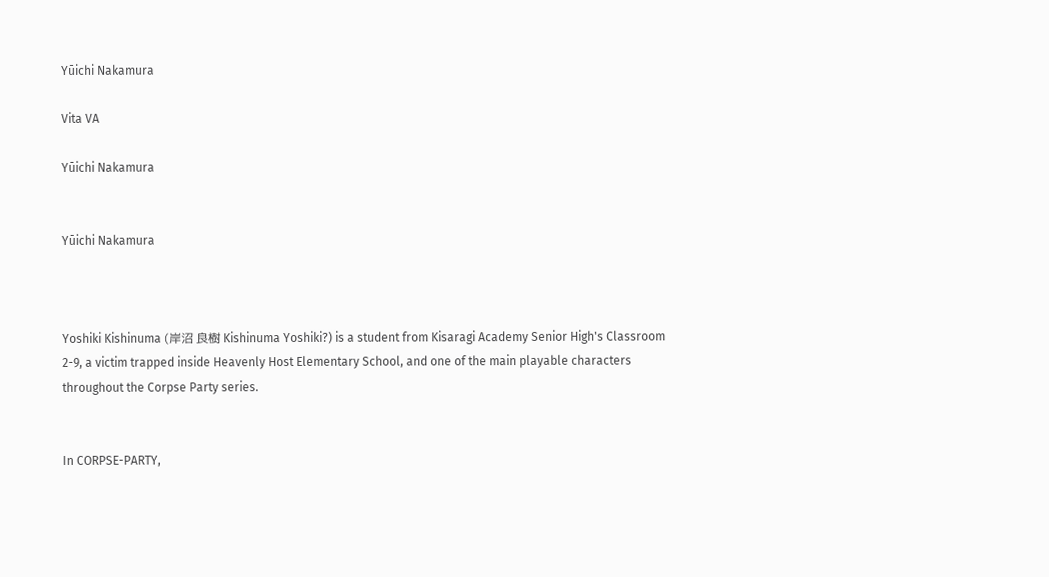Yūichi Nakamura

Vita VA

Yūichi Nakamura


Yūichi Nakamura



Yoshiki Kishinuma (岸沼 良樹 Kishinuma Yoshiki?) is a student from Kisaragi Academy Senior High's Classroom 2-9, a victim trapped inside Heavenly Host Elementary School, and one of the main playable characters throughout the Corpse Party series.


In CORPSE-PARTY,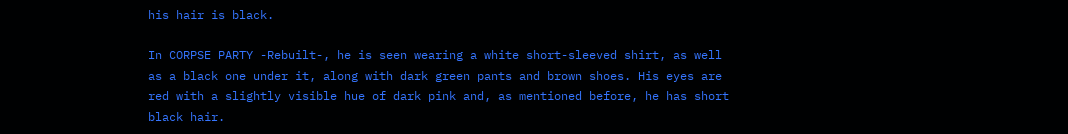his hair is black.

In CORPSE PARTY -Rebuilt-, he is seen wearing a white short-sleeved shirt, as well as a black one under it, along with dark green pants and brown shoes. His eyes are red with a slightly visible hue of dark pink and, as mentioned before, he has short black hair.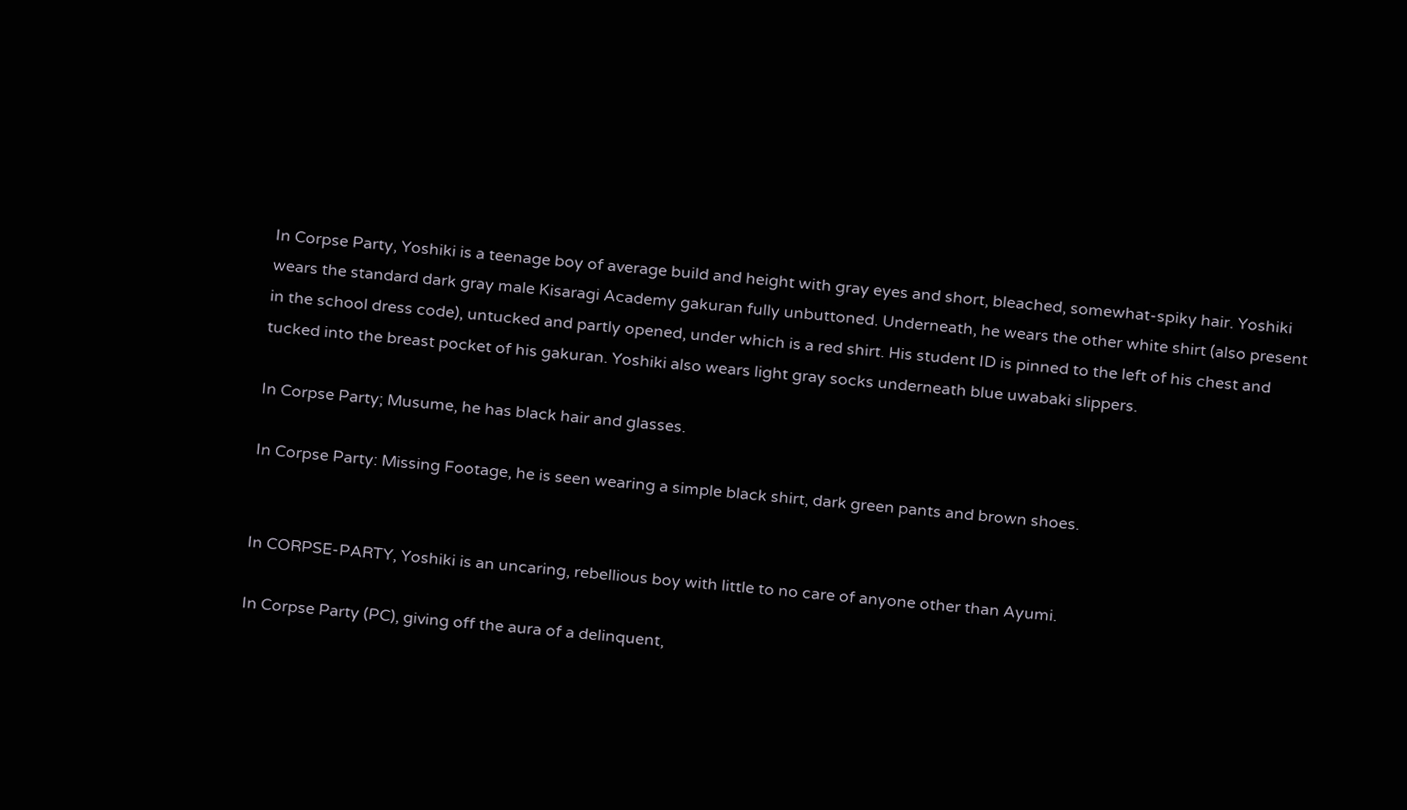In Corpse Party, Yoshiki is a teenage boy of average build and height with gray eyes and short, bleached, somewhat-spiky hair. Yoshiki wears the standard dark gray male Kisaragi Academy gakuran fully unbuttoned. Underneath, he wears the other white shirt (also present in the school dress code), untucked and partly opened, under which is a red shirt. His student ID is pinned to the left of his chest and tucked into the breast pocket of his gakuran. Yoshiki also wears light gray socks underneath blue uwabaki slippers.

In Corpse Party; Musume, he has black hair and glasses.

In Corpse Party: Missing Footage, he is seen wearing a simple black shirt, dark green pants and brown shoes.


In CORPSE-PARTY, Yoshiki is an uncaring, rebellious boy with little to no care of anyone other than Ayumi.

In Corpse Party (PC), giving off the aura of a delinquent,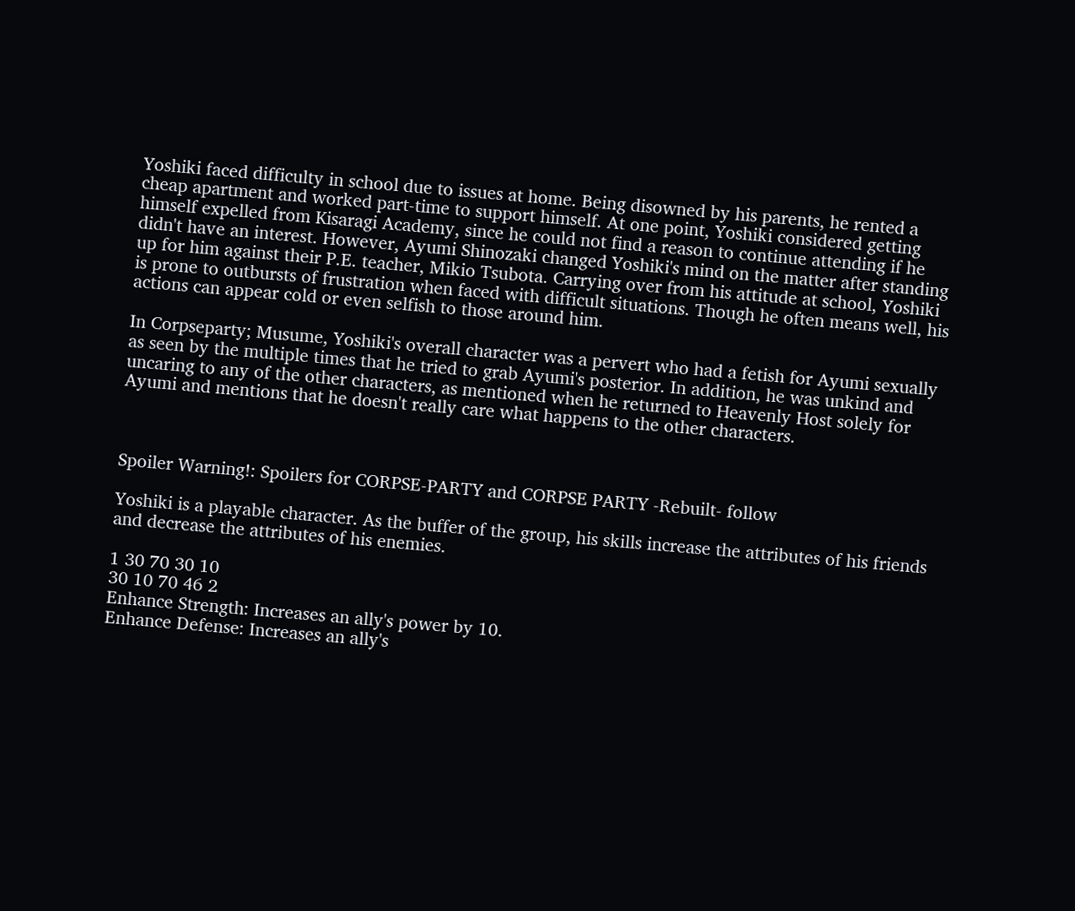Yoshiki faced difficulty in school due to issues at home. Being disowned by his parents, he rented a cheap apartment and worked part-time to support himself. At one point, Yoshiki considered getting himself expelled from Kisaragi Academy, since he could not find a reason to continue attending if he didn't have an interest. However, Ayumi Shinozaki changed Yoshiki's mind on the matter after standing up for him against their P.E. teacher, Mikio Tsubota. Carrying over from his attitude at school, Yoshiki is prone to outbursts of frustration when faced with difficult situations. Though he often means well, his actions can appear cold or even selfish to those around him.

In Corpseparty; Musume, Yoshiki's overall character was a pervert who had a fetish for Ayumi sexually as seen by the multiple times that he tried to grab Ayumi's posterior. In addition, he was unkind and uncaring to any of the other characters, as mentioned when he returned to Heavenly Host solely for Ayumi and mentions that he doesn't really care what happens to the other characters.



Spoiler Warning!: Spoilers for CORPSE-PARTY and CORPSE PARTY -Rebuilt- follow

Yoshiki is a playable character. As the buffer of the group, his skills increase the attributes of his friends and decrease the attributes of his enemies.

1 30 70 30 10
30 10 70 46 2
Enhance Strength: Increases an ally's power by 10.
Enhance Defense: Increases an ally's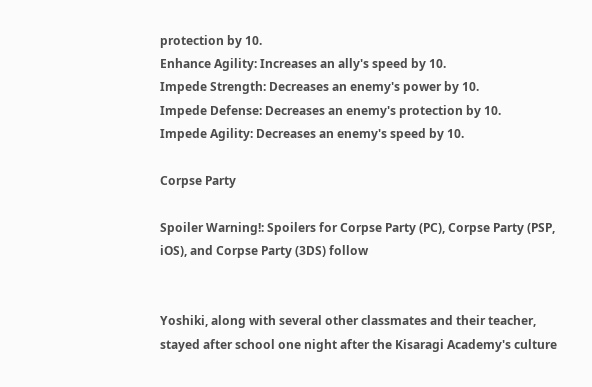protection by 10.
Enhance Agility: Increases an ally's speed by 10.
Impede Strength: Decreases an enemy's power by 10.
Impede Defense: Decreases an enemy's protection by 10.
Impede Agility: Decreases an enemy's speed by 10.

Corpse Party

Spoiler Warning!: Spoilers for Corpse Party (PC), Corpse Party (PSP, iOS), and Corpse Party (3DS) follow


Yoshiki, along with several other classmates and their teacher, stayed after school one night after the Kisaragi Academy's culture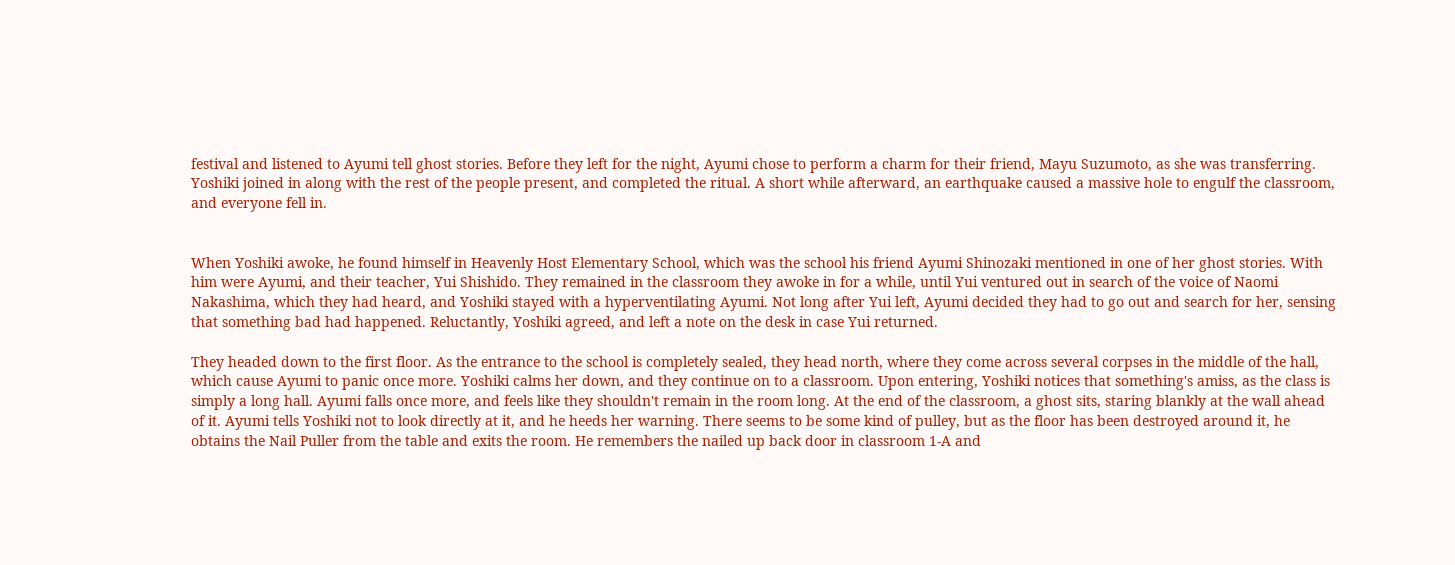festival and listened to Ayumi tell ghost stories. Before they left for the night, Ayumi chose to perform a charm for their friend, Mayu Suzumoto, as she was transferring. Yoshiki joined in along with the rest of the people present, and completed the ritual. A short while afterward, an earthquake caused a massive hole to engulf the classroom, and everyone fell in.


When Yoshiki awoke, he found himself in Heavenly Host Elementary School, which was the school his friend Ayumi Shinozaki mentioned in one of her ghost stories. With him were Ayumi, and their teacher, Yui Shishido. They remained in the classroom they awoke in for a while, until Yui ventured out in search of the voice of Naomi Nakashima, which they had heard, and Yoshiki stayed with a hyperventilating Ayumi. Not long after Yui left, Ayumi decided they had to go out and search for her, sensing that something bad had happened. Reluctantly, Yoshiki agreed, and left a note on the desk in case Yui returned.

They headed down to the first floor. As the entrance to the school is completely sealed, they head north, where they come across several corpses in the middle of the hall, which cause Ayumi to panic once more. Yoshiki calms her down, and they continue on to a classroom. Upon entering, Yoshiki notices that something's amiss, as the class is simply a long hall. Ayumi falls once more, and feels like they shouldn't remain in the room long. At the end of the classroom, a ghost sits, staring blankly at the wall ahead of it. Ayumi tells Yoshiki not to look directly at it, and he heeds her warning. There seems to be some kind of pulley, but as the floor has been destroyed around it, he obtains the Nail Puller from the table and exits the room. He remembers the nailed up back door in classroom 1-A and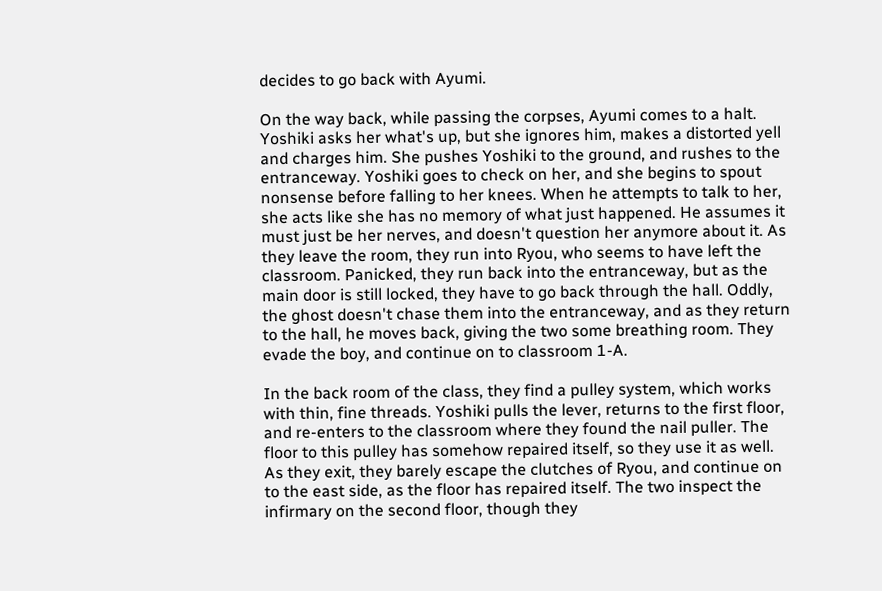decides to go back with Ayumi.

On the way back, while passing the corpses, Ayumi comes to a halt. Yoshiki asks her what's up, but she ignores him, makes a distorted yell and charges him. She pushes Yoshiki to the ground, and rushes to the entranceway. Yoshiki goes to check on her, and she begins to spout nonsense before falling to her knees. When he attempts to talk to her, she acts like she has no memory of what just happened. He assumes it must just be her nerves, and doesn't question her anymore about it. As they leave the room, they run into Ryou, who seems to have left the classroom. Panicked, they run back into the entranceway, but as the main door is still locked, they have to go back through the hall. Oddly, the ghost doesn't chase them into the entranceway, and as they return to the hall, he moves back, giving the two some breathing room. They evade the boy, and continue on to classroom 1-A.

In the back room of the class, they find a pulley system, which works with thin, fine threads. Yoshiki pulls the lever, returns to the first floor, and re-enters to the classroom where they found the nail puller. The floor to this pulley has somehow repaired itself, so they use it as well. As they exit, they barely escape the clutches of Ryou, and continue on to the east side, as the floor has repaired itself. The two inspect the infirmary on the second floor, though they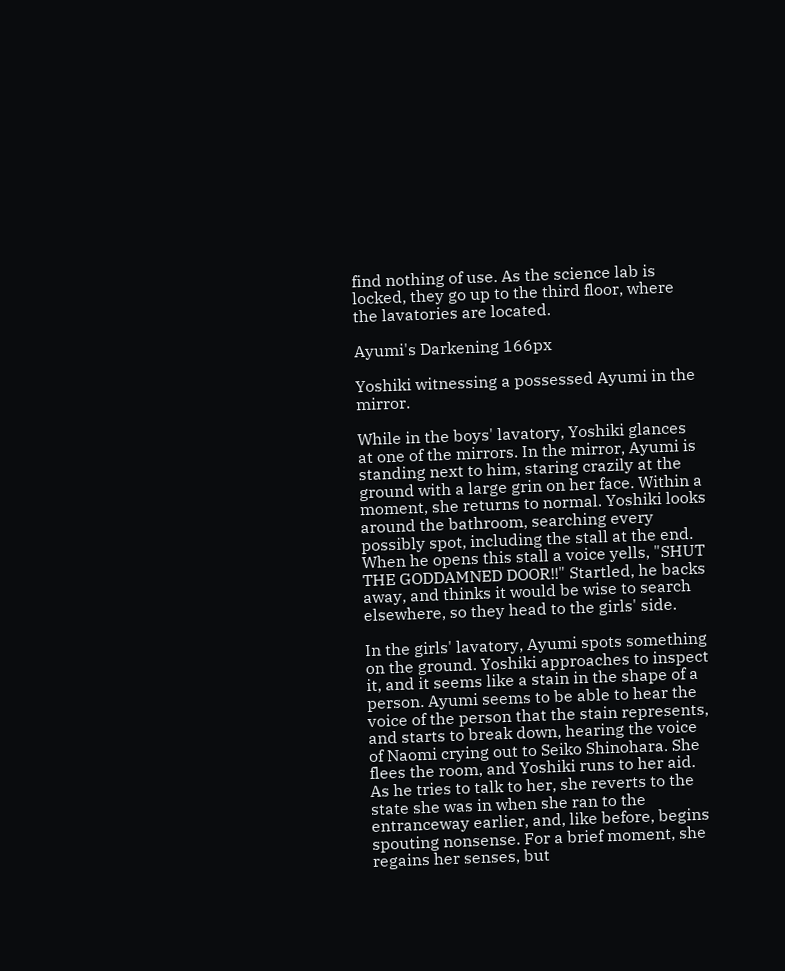find nothing of use. As the science lab is locked, they go up to the third floor, where the lavatories are located.

Ayumi's Darkening 166px

Yoshiki witnessing a possessed Ayumi in the mirror.

While in the boys' lavatory, Yoshiki glances at one of the mirrors. In the mirror, Ayumi is standing next to him, staring crazily at the ground with a large grin on her face. Within a moment, she returns to normal. Yoshiki looks around the bathroom, searching every possibly spot, including the stall at the end. When he opens this stall a voice yells, "SHUT THE GODDAMNED DOOR!!" Startled, he backs away, and thinks it would be wise to search elsewhere, so they head to the girls' side.

In the girls' lavatory, Ayumi spots something on the ground. Yoshiki approaches to inspect it, and it seems like a stain in the shape of a person. Ayumi seems to be able to hear the voice of the person that the stain represents, and starts to break down, hearing the voice of Naomi crying out to Seiko Shinohara. She flees the room, and Yoshiki runs to her aid. As he tries to talk to her, she reverts to the state she was in when she ran to the entranceway earlier, and, like before, begins spouting nonsense. For a brief moment, she regains her senses, but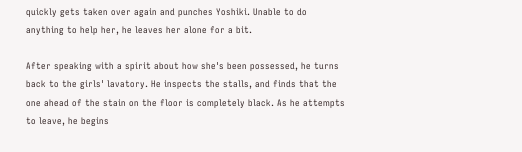quickly gets taken over again and punches Yoshiki. Unable to do anything to help her, he leaves her alone for a bit.

After speaking with a spirit about how she's been possessed, he turns back to the girls' lavatory. He inspects the stalls, and finds that the one ahead of the stain on the floor is completely black. As he attempts to leave, he begins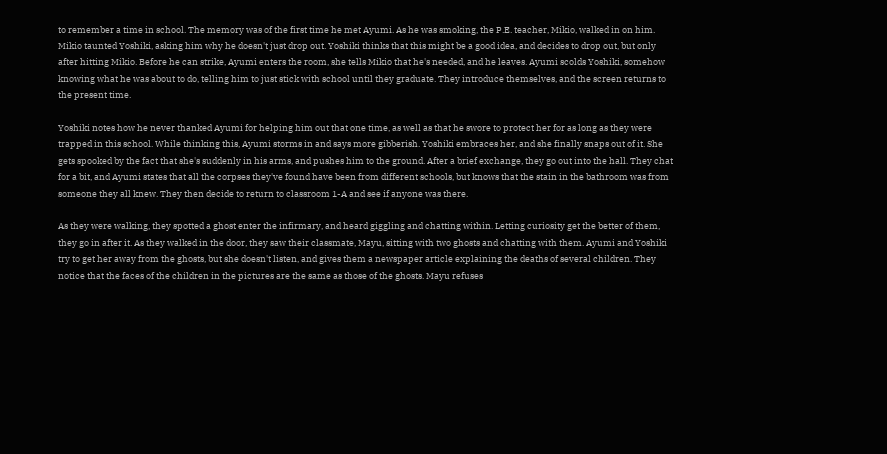to remember a time in school. The memory was of the first time he met Ayumi. As he was smoking, the P.E. teacher, Mikio, walked in on him. Mikio taunted Yoshiki, asking him why he doesn't just drop out. Yoshiki thinks that this might be a good idea, and decides to drop out, but only after hitting Mikio. Before he can strike, Ayumi enters the room, she tells Mikio that he's needed, and he leaves. Ayumi scolds Yoshiki, somehow knowing what he was about to do, telling him to just stick with school until they graduate. They introduce themselves, and the screen returns to the present time.

Yoshiki notes how he never thanked Ayumi for helping him out that one time, as well as that he swore to protect her for as long as they were trapped in this school. While thinking this, Ayumi storms in and says more gibberish. Yoshiki embraces her, and she finally snaps out of it. She gets spooked by the fact that she's suddenly in his arms, and pushes him to the ground. After a brief exchange, they go out into the hall. They chat for a bit, and Ayumi states that all the corpses they've found have been from different schools, but knows that the stain in the bathroom was from someone they all knew. They then decide to return to classroom 1-A and see if anyone was there.

As they were walking, they spotted a ghost enter the infirmary, and heard giggling and chatting within. Letting curiosity get the better of them, they go in after it. As they walked in the door, they saw their classmate, Mayu, sitting with two ghosts and chatting with them. Ayumi and Yoshiki try to get her away from the ghosts, but she doesn't listen, and gives them a newspaper article explaining the deaths of several children. They notice that the faces of the children in the pictures are the same as those of the ghosts. Mayu refuses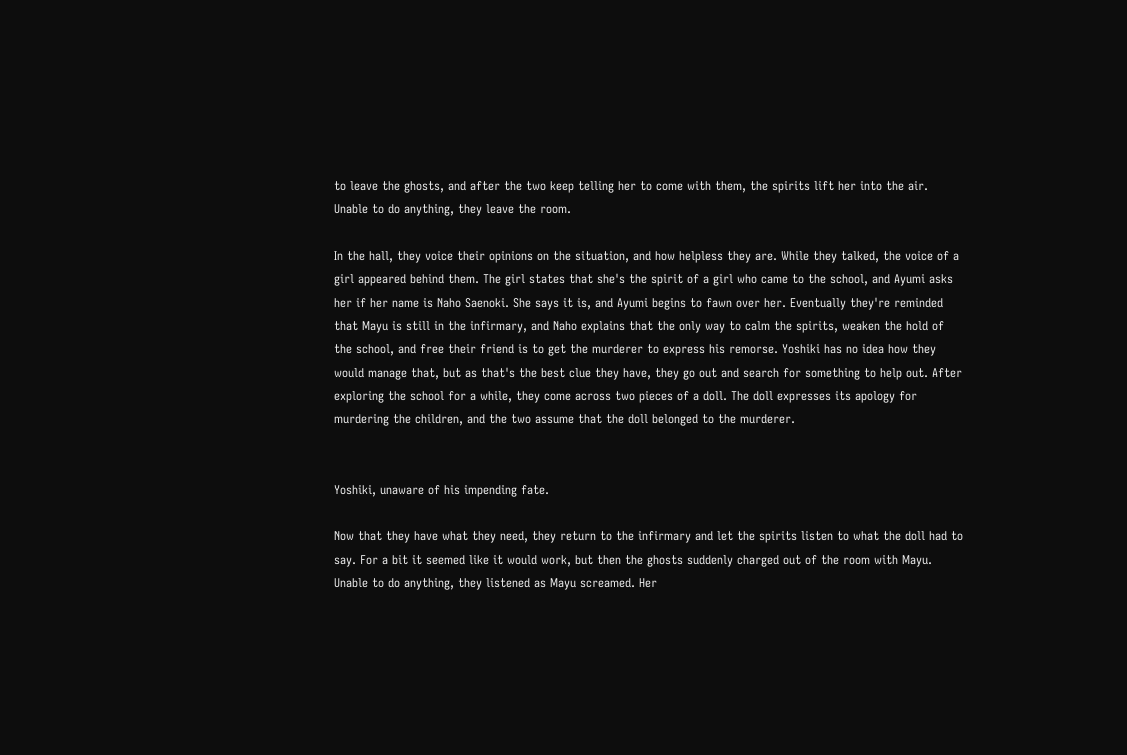to leave the ghosts, and after the two keep telling her to come with them, the spirits lift her into the air. Unable to do anything, they leave the room.

In the hall, they voice their opinions on the situation, and how helpless they are. While they talked, the voice of a girl appeared behind them. The girl states that she's the spirit of a girl who came to the school, and Ayumi asks her if her name is Naho Saenoki. She says it is, and Ayumi begins to fawn over her. Eventually they're reminded that Mayu is still in the infirmary, and Naho explains that the only way to calm the spirits, weaken the hold of the school, and free their friend is to get the murderer to express his remorse. Yoshiki has no idea how they would manage that, but as that's the best clue they have, they go out and search for something to help out. After exploring the school for a while, they come across two pieces of a doll. The doll expresses its apology for murdering the children, and the two assume that the doll belonged to the murderer.


Yoshiki, unaware of his impending fate.

Now that they have what they need, they return to the infirmary and let the spirits listen to what the doll had to say. For a bit it seemed like it would work, but then the ghosts suddenly charged out of the room with Mayu. Unable to do anything, they listened as Mayu screamed. Her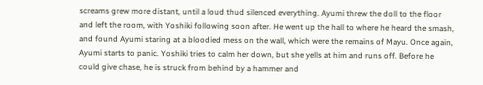screams grew more distant, until a loud thud silenced everything. Ayumi threw the doll to the floor and left the room, with Yoshiki following soon after. He went up the hall to where he heard the smash, and found Ayumi staring at a bloodied mess on the wall, which were the remains of Mayu. Once again, Ayumi starts to panic. Yoshiki tries to calm her down, but she yells at him and runs off. Before he could give chase, he is struck from behind by a hammer and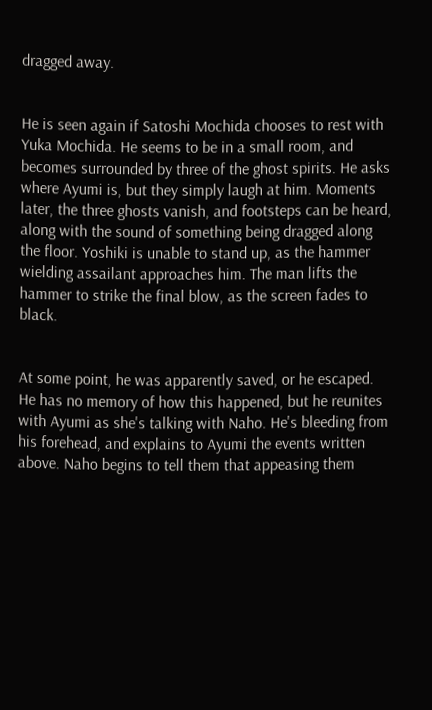dragged away.


He is seen again if Satoshi Mochida chooses to rest with Yuka Mochida. He seems to be in a small room, and becomes surrounded by three of the ghost spirits. He asks where Ayumi is, but they simply laugh at him. Moments later, the three ghosts vanish, and footsteps can be heard, along with the sound of something being dragged along the floor. Yoshiki is unable to stand up, as the hammer wielding assailant approaches him. The man lifts the hammer to strike the final blow, as the screen fades to black.


At some point, he was apparently saved, or he escaped. He has no memory of how this happened, but he reunites with Ayumi as she's talking with Naho. He's bleeding from his forehead, and explains to Ayumi the events written above. Naho begins to tell them that appeasing them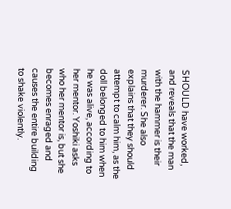SHOULD have worked, and reveals that the man with the hammer is their murderer. She also explains that they should attempt to calm him, as the doll belonged to him when he was alive, according to her mentor. Yoshiki asks who her mentor is, but she becomes enraged and causes the entire building to shake violently.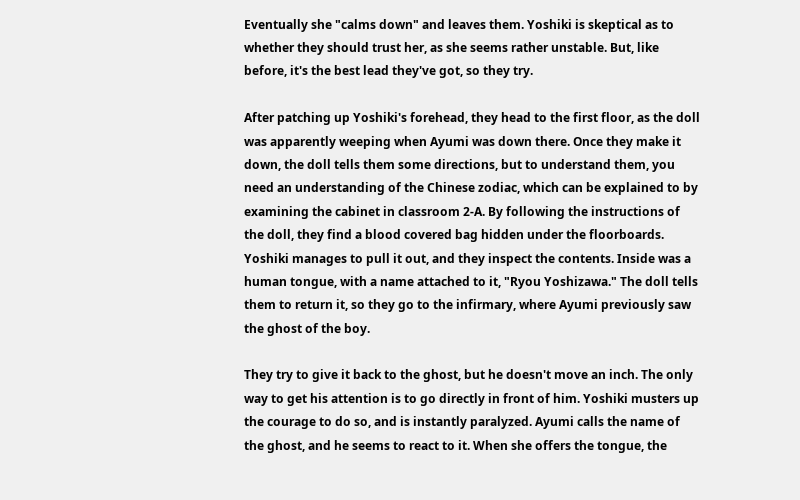Eventually she "calms down" and leaves them. Yoshiki is skeptical as to whether they should trust her, as she seems rather unstable. But, like before, it's the best lead they've got, so they try.

After patching up Yoshiki's forehead, they head to the first floor, as the doll was apparently weeping when Ayumi was down there. Once they make it down, the doll tells them some directions, but to understand them, you need an understanding of the Chinese zodiac, which can be explained to by examining the cabinet in classroom 2-A. By following the instructions of the doll, they find a blood covered bag hidden under the floorboards. Yoshiki manages to pull it out, and they inspect the contents. Inside was a human tongue, with a name attached to it, "Ryou Yoshizawa." The doll tells them to return it, so they go to the infirmary, where Ayumi previously saw the ghost of the boy.

They try to give it back to the ghost, but he doesn't move an inch. The only way to get his attention is to go directly in front of him. Yoshiki musters up the courage to do so, and is instantly paralyzed. Ayumi calls the name of the ghost, and he seems to react to it. When she offers the tongue, the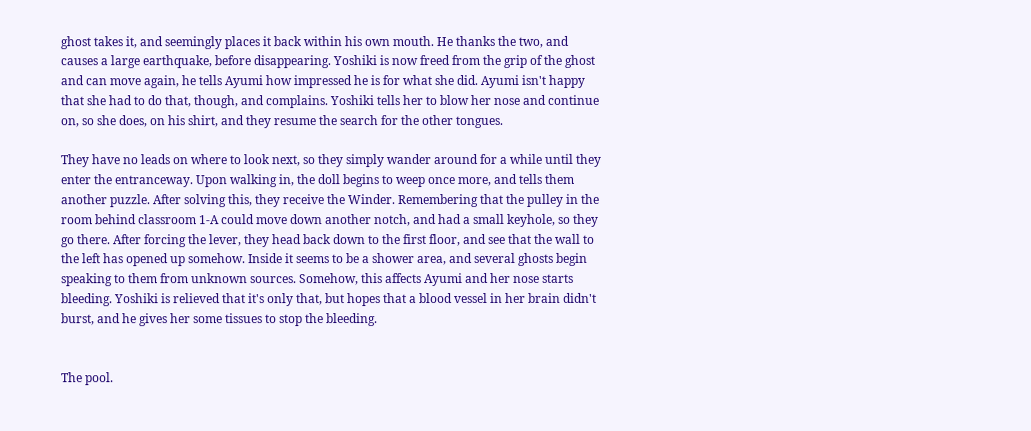ghost takes it, and seemingly places it back within his own mouth. He thanks the two, and causes a large earthquake, before disappearing. Yoshiki is now freed from the grip of the ghost and can move again, he tells Ayumi how impressed he is for what she did. Ayumi isn't happy that she had to do that, though, and complains. Yoshiki tells her to blow her nose and continue on, so she does, on his shirt, and they resume the search for the other tongues.

They have no leads on where to look next, so they simply wander around for a while until they enter the entranceway. Upon walking in, the doll begins to weep once more, and tells them another puzzle. After solving this, they receive the Winder. Remembering that the pulley in the room behind classroom 1-A could move down another notch, and had a small keyhole, so they go there. After forcing the lever, they head back down to the first floor, and see that the wall to the left has opened up somehow. Inside it seems to be a shower area, and several ghosts begin speaking to them from unknown sources. Somehow, this affects Ayumi and her nose starts bleeding. Yoshiki is relieved that it's only that, but hopes that a blood vessel in her brain didn't burst, and he gives her some tissues to stop the bleeding.


The pool.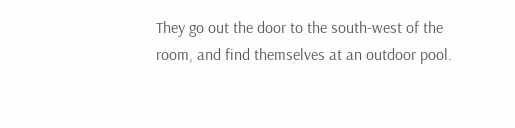They go out the door to the south-west of the room, and find themselves at an outdoor pool.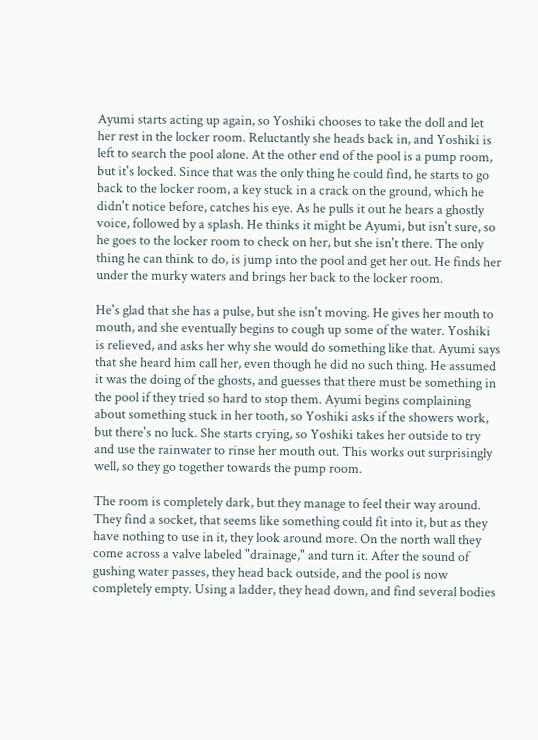Ayumi starts acting up again, so Yoshiki chooses to take the doll and let her rest in the locker room. Reluctantly she heads back in, and Yoshiki is left to search the pool alone. At the other end of the pool is a pump room, but it's locked. Since that was the only thing he could find, he starts to go back to the locker room, a key stuck in a crack on the ground, which he didn't notice before, catches his eye. As he pulls it out he hears a ghostly voice, followed by a splash. He thinks it might be Ayumi, but isn't sure, so he goes to the locker room to check on her, but she isn't there. The only thing he can think to do, is jump into the pool and get her out. He finds her under the murky waters and brings her back to the locker room.

He's glad that she has a pulse, but she isn't moving. He gives her mouth to mouth, and she eventually begins to cough up some of the water. Yoshiki is relieved, and asks her why she would do something like that. Ayumi says that she heard him call her, even though he did no such thing. He assumed it was the doing of the ghosts, and guesses that there must be something in the pool if they tried so hard to stop them. Ayumi begins complaining about something stuck in her tooth, so Yoshiki asks if the showers work, but there's no luck. She starts crying, so Yoshiki takes her outside to try and use the rainwater to rinse her mouth out. This works out surprisingly well, so they go together towards the pump room.

The room is completely dark, but they manage to feel their way around. They find a socket, that seems like something could fit into it, but as they have nothing to use in it, they look around more. On the north wall they come across a valve labeled "drainage," and turn it. After the sound of gushing water passes, they head back outside, and the pool is now completely empty. Using a ladder, they head down, and find several bodies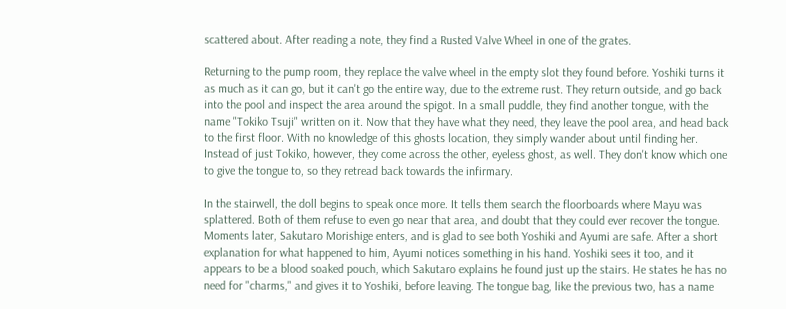scattered about. After reading a note, they find a Rusted Valve Wheel in one of the grates.

Returning to the pump room, they replace the valve wheel in the empty slot they found before. Yoshiki turns it as much as it can go, but it can't go the entire way, due to the extreme rust. They return outside, and go back into the pool and inspect the area around the spigot. In a small puddle, they find another tongue, with the name "Tokiko Tsuji" written on it. Now that they have what they need, they leave the pool area, and head back to the first floor. With no knowledge of this ghosts location, they simply wander about until finding her. Instead of just Tokiko, however, they come across the other, eyeless ghost, as well. They don't know which one to give the tongue to, so they retread back towards the infirmary.

In the stairwell, the doll begins to speak once more. It tells them search the floorboards where Mayu was splattered. Both of them refuse to even go near that area, and doubt that they could ever recover the tongue. Moments later, Sakutaro Morishige enters, and is glad to see both Yoshiki and Ayumi are safe. After a short explanation for what happened to him, Ayumi notices something in his hand. Yoshiki sees it too, and it appears to be a blood soaked pouch, which Sakutaro explains he found just up the stairs. He states he has no need for "charms," and gives it to Yoshiki, before leaving. The tongue bag, like the previous two, has a name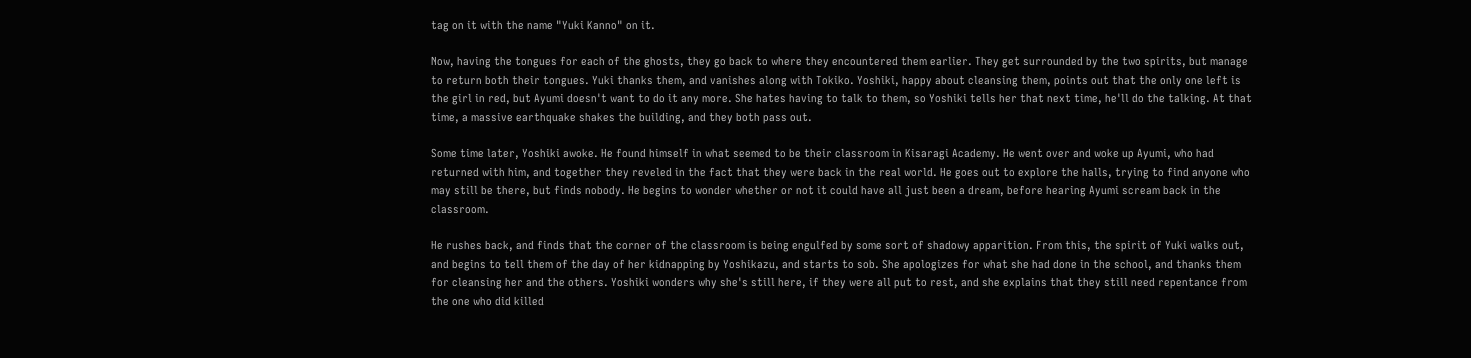tag on it with the name "Yuki Kanno" on it.

Now, having the tongues for each of the ghosts, they go back to where they encountered them earlier. They get surrounded by the two spirits, but manage to return both their tongues. Yuki thanks them, and vanishes along with Tokiko. Yoshiki, happy about cleansing them, points out that the only one left is the girl in red, but Ayumi doesn't want to do it any more. She hates having to talk to them, so Yoshiki tells her that next time, he'll do the talking. At that time, a massive earthquake shakes the building, and they both pass out.

Some time later, Yoshiki awoke. He found himself in what seemed to be their classroom in Kisaragi Academy. He went over and woke up Ayumi, who had returned with him, and together they reveled in the fact that they were back in the real world. He goes out to explore the halls, trying to find anyone who may still be there, but finds nobody. He begins to wonder whether or not it could have all just been a dream, before hearing Ayumi scream back in the classroom.

He rushes back, and finds that the corner of the classroom is being engulfed by some sort of shadowy apparition. From this, the spirit of Yuki walks out, and begins to tell them of the day of her kidnapping by Yoshikazu, and starts to sob. She apologizes for what she had done in the school, and thanks them for cleansing her and the others. Yoshiki wonders why she's still here, if they were all put to rest, and she explains that they still need repentance from the one who did killed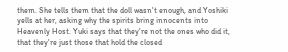them. She tells them that the doll wasn't enough, and Yoshiki yells at her, asking why the spirits bring innocents into Heavenly Host. Yuki says that they're not the ones who did it, that they're just those that hold the closed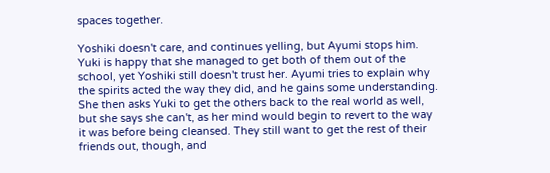spaces together.

Yoshiki doesn't care, and continues yelling, but Ayumi stops him. Yuki is happy that she managed to get both of them out of the school, yet Yoshiki still doesn't trust her. Ayumi tries to explain why the spirits acted the way they did, and he gains some understanding. She then asks Yuki to get the others back to the real world as well, but she says she can't, as her mind would begin to revert to the way it was before being cleansed. They still want to get the rest of their friends out, though, and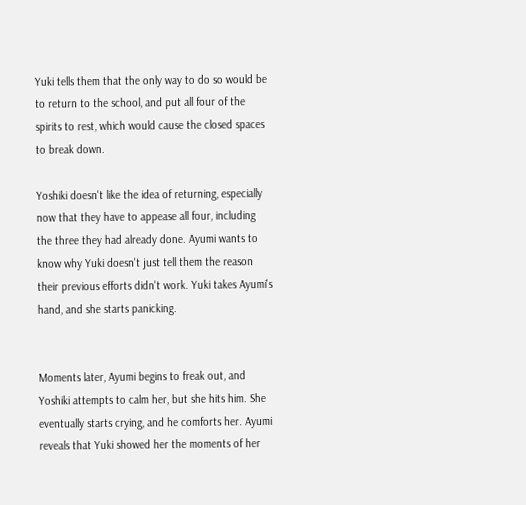Yuki tells them that the only way to do so would be to return to the school, and put all four of the spirits to rest, which would cause the closed spaces to break down.

Yoshiki doesn't like the idea of returning, especially now that they have to appease all four, including the three they had already done. Ayumi wants to know why Yuki doesn't just tell them the reason their previous efforts didn't work. Yuki takes Ayumi's hand, and she starts panicking.


Moments later, Ayumi begins to freak out, and Yoshiki attempts to calm her, but she hits him. She eventually starts crying, and he comforts her. Ayumi reveals that Yuki showed her the moments of her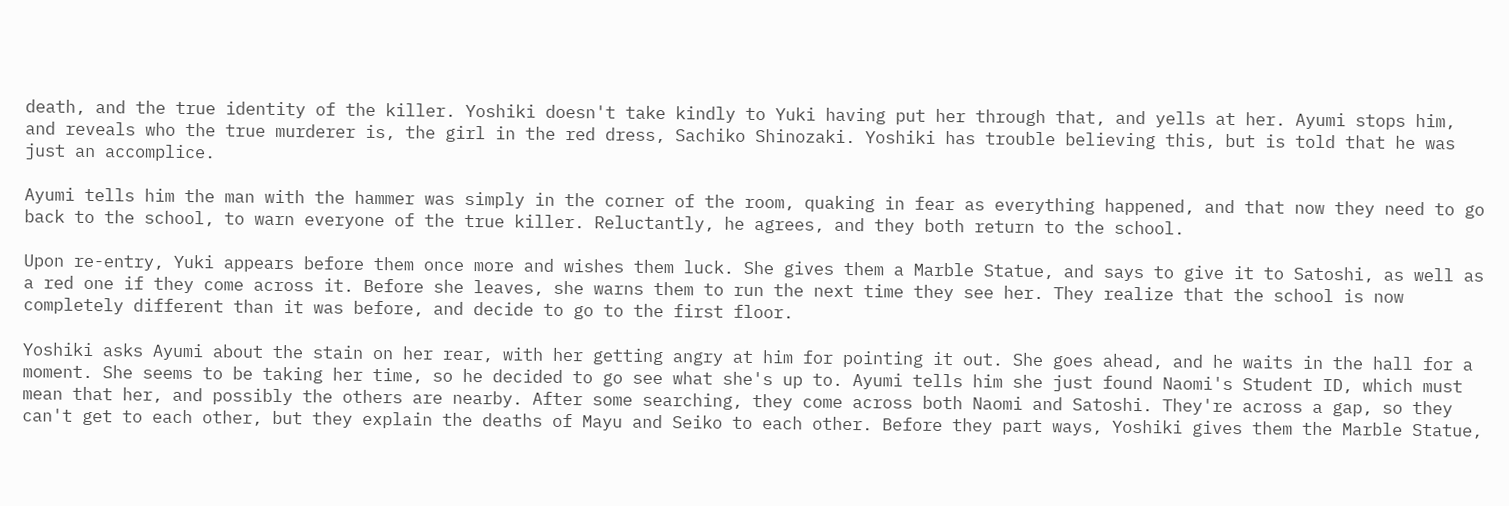death, and the true identity of the killer. Yoshiki doesn't take kindly to Yuki having put her through that, and yells at her. Ayumi stops him, and reveals who the true murderer is, the girl in the red dress, Sachiko Shinozaki. Yoshiki has trouble believing this, but is told that he was just an accomplice.

Ayumi tells him the man with the hammer was simply in the corner of the room, quaking in fear as everything happened, and that now they need to go back to the school, to warn everyone of the true killer. Reluctantly, he agrees, and they both return to the school.

Upon re-entry, Yuki appears before them once more and wishes them luck. She gives them a Marble Statue, and says to give it to Satoshi, as well as a red one if they come across it. Before she leaves, she warns them to run the next time they see her. They realize that the school is now completely different than it was before, and decide to go to the first floor.

Yoshiki asks Ayumi about the stain on her rear, with her getting angry at him for pointing it out. She goes ahead, and he waits in the hall for a moment. She seems to be taking her time, so he decided to go see what she's up to. Ayumi tells him she just found Naomi's Student ID, which must mean that her, and possibly the others are nearby. After some searching, they come across both Naomi and Satoshi. They're across a gap, so they can't get to each other, but they explain the deaths of Mayu and Seiko to each other. Before they part ways, Yoshiki gives them the Marble Statue,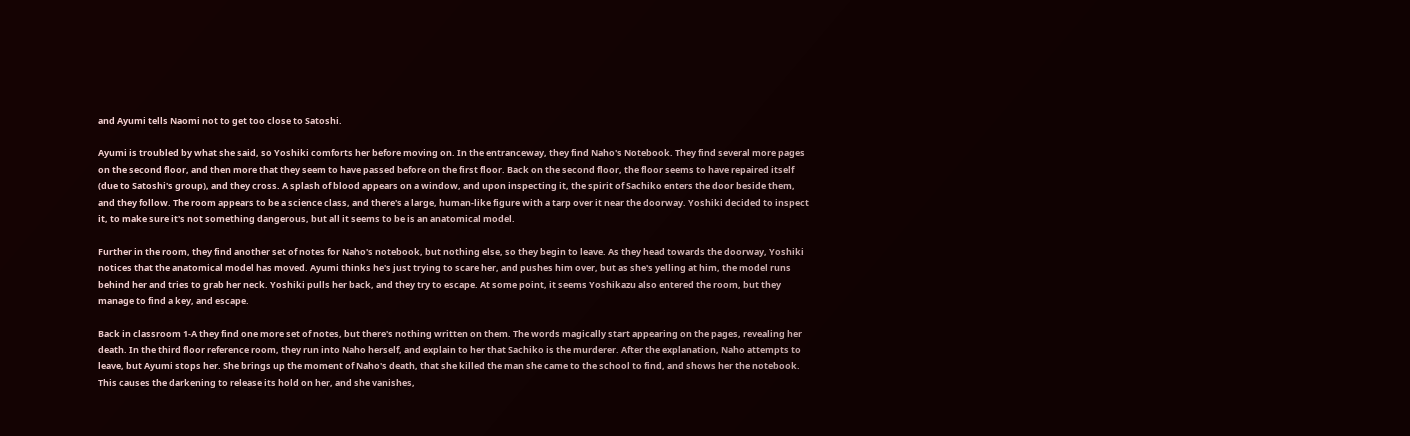and Ayumi tells Naomi not to get too close to Satoshi.

Ayumi is troubled by what she said, so Yoshiki comforts her before moving on. In the entranceway, they find Naho's Notebook. They find several more pages on the second floor, and then more that they seem to have passed before on the first floor. Back on the second floor, the floor seems to have repaired itself (due to Satoshi's group), and they cross. A splash of blood appears on a window, and upon inspecting it, the spirit of Sachiko enters the door beside them, and they follow. The room appears to be a science class, and there's a large, human-like figure with a tarp over it near the doorway. Yoshiki decided to inspect it, to make sure it's not something dangerous, but all it seems to be is an anatomical model.

Further in the room, they find another set of notes for Naho's notebook, but nothing else, so they begin to leave. As they head towards the doorway, Yoshiki notices that the anatomical model has moved. Ayumi thinks he's just trying to scare her, and pushes him over, but as she's yelling at him, the model runs behind her and tries to grab her neck. Yoshiki pulls her back, and they try to escape. At some point, it seems Yoshikazu also entered the room, but they manage to find a key, and escape.

Back in classroom 1-A they find one more set of notes, but there's nothing written on them. The words magically start appearing on the pages, revealing her death. In the third floor reference room, they run into Naho herself, and explain to her that Sachiko is the murderer. After the explanation, Naho attempts to leave, but Ayumi stops her. She brings up the moment of Naho's death, that she killed the man she came to the school to find, and shows her the notebook. This causes the darkening to release its hold on her, and she vanishes,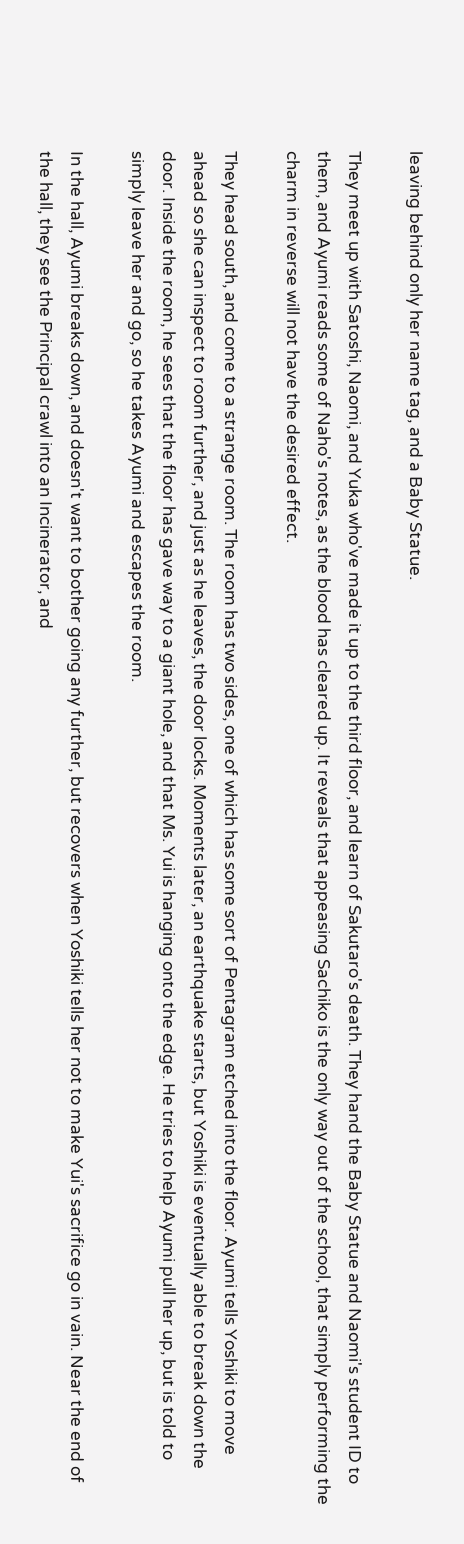leaving behind only her name tag, and a Baby Statue.

They meet up with Satoshi, Naomi, and Yuka who've made it up to the third floor, and learn of Sakutaro's death. They hand the Baby Statue and Naomi's student ID to them, and Ayumi reads some of Naho's notes, as the blood has cleared up. It reveals that appeasing Sachiko is the only way out of the school, that simply performing the charm in reverse will not have the desired effect.

They head south, and come to a strange room. The room has two sides, one of which has some sort of Pentagram etched into the floor. Ayumi tells Yoshiki to move ahead so she can inspect to room further, and just as he leaves, the door locks. Moments later, an earthquake starts, but Yoshiki is eventually able to break down the door. Inside the room, he sees that the floor has gave way to a giant hole, and that Ms. Yui is hanging onto the edge. He tries to help Ayumi pull her up, but is told to simply leave her and go, so he takes Ayumi and escapes the room.

In the hall, Ayumi breaks down, and doesn't want to bother going any further, but recovers when Yoshiki tells her not to make Yui's sacrifice go in vain. Near the end of the hall, they see the Principal crawl into an Incinerator, and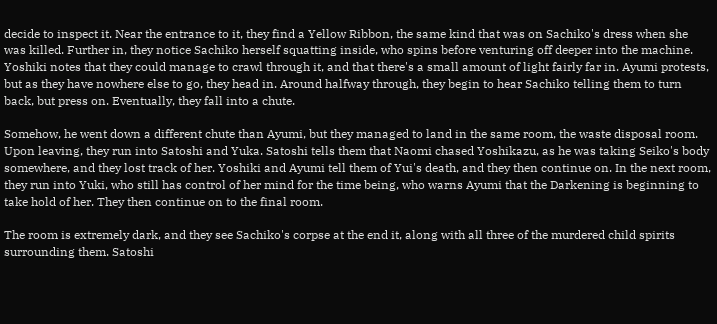decide to inspect it. Near the entrance to it, they find a Yellow Ribbon, the same kind that was on Sachiko's dress when she was killed. Further in, they notice Sachiko herself squatting inside, who spins before venturing off deeper into the machine. Yoshiki notes that they could manage to crawl through it, and that there's a small amount of light fairly far in. Ayumi protests, but as they have nowhere else to go, they head in. Around halfway through, they begin to hear Sachiko telling them to turn back, but press on. Eventually, they fall into a chute.

Somehow, he went down a different chute than Ayumi, but they managed to land in the same room, the waste disposal room. Upon leaving, they run into Satoshi and Yuka. Satoshi tells them that Naomi chased Yoshikazu, as he was taking Seiko's body somewhere, and they lost track of her. Yoshiki and Ayumi tell them of Yui's death, and they then continue on. In the next room, they run into Yuki, who still has control of her mind for the time being, who warns Ayumi that the Darkening is beginning to take hold of her. They then continue on to the final room.

The room is extremely dark, and they see Sachiko's corpse at the end it, along with all three of the murdered child spirits surrounding them. Satoshi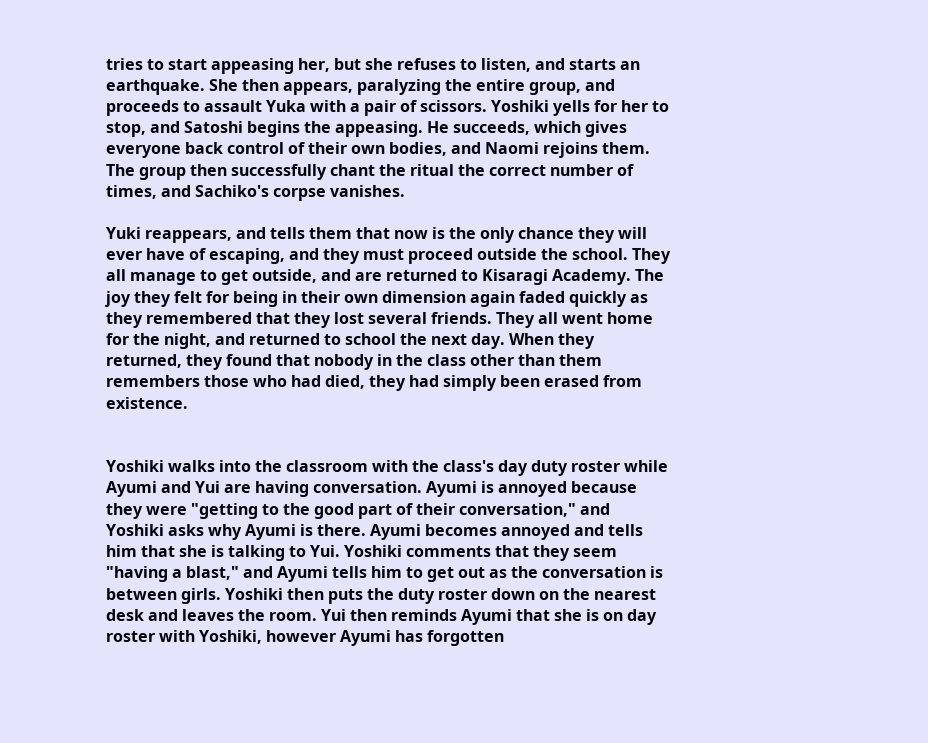tries to start appeasing her, but she refuses to listen, and starts an earthquake. She then appears, paralyzing the entire group, and proceeds to assault Yuka with a pair of scissors. Yoshiki yells for her to stop, and Satoshi begins the appeasing. He succeeds, which gives everyone back control of their own bodies, and Naomi rejoins them. The group then successfully chant the ritual the correct number of times, and Sachiko's corpse vanishes.

Yuki reappears, and tells them that now is the only chance they will ever have of escaping, and they must proceed outside the school. They all manage to get outside, and are returned to Kisaragi Academy. The joy they felt for being in their own dimension again faded quickly as they remembered that they lost several friends. They all went home for the night, and returned to school the next day. When they returned, they found that nobody in the class other than them remembers those who had died, they had simply been erased from existence.


Yoshiki walks into the classroom with the class's day duty roster while Ayumi and Yui are having conversation. Ayumi is annoyed because they were "getting to the good part of their conversation," and Yoshiki asks why Ayumi is there. Ayumi becomes annoyed and tells him that she is talking to Yui. Yoshiki comments that they seem "having a blast," and Ayumi tells him to get out as the conversation is between girls. Yoshiki then puts the duty roster down on the nearest desk and leaves the room. Yui then reminds Ayumi that she is on day roster with Yoshiki, however Ayumi has forgotten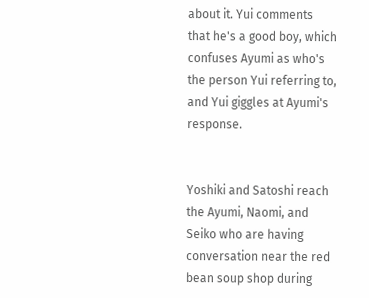about it. Yui comments that he's a good boy, which confuses Ayumi as who's the person Yui referring to, and Yui giggles at Ayumi's response.


Yoshiki and Satoshi reach the Ayumi, Naomi, and Seiko who are having conversation near the red bean soup shop during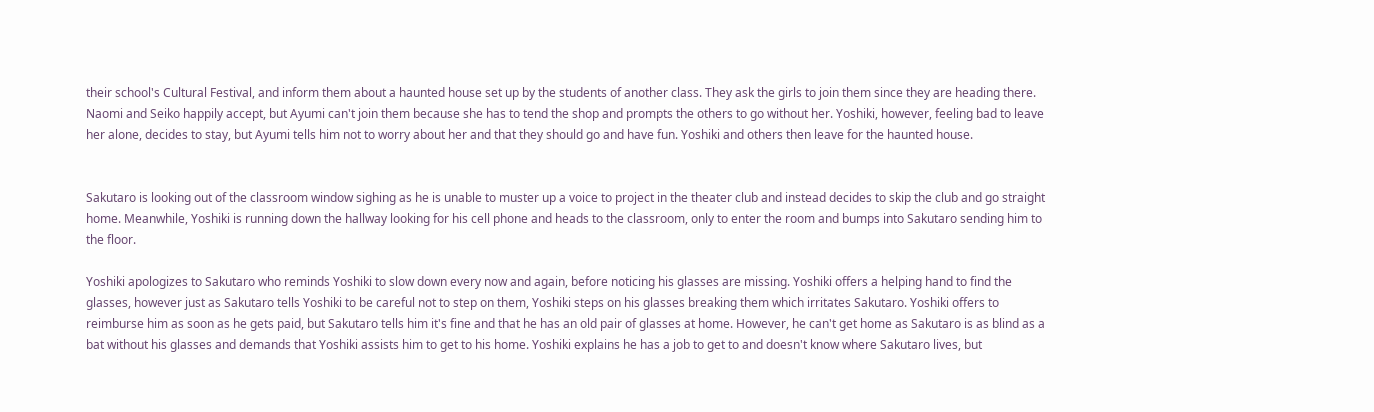their school's Cultural Festival, and inform them about a haunted house set up by the students of another class. They ask the girls to join them since they are heading there. Naomi and Seiko happily accept, but Ayumi can't join them because she has to tend the shop and prompts the others to go without her. Yoshiki, however, feeling bad to leave her alone, decides to stay, but Ayumi tells him not to worry about her and that they should go and have fun. Yoshiki and others then leave for the haunted house.


Sakutaro is looking out of the classroom window sighing as he is unable to muster up a voice to project in the theater club and instead decides to skip the club and go straight home. Meanwhile, Yoshiki is running down the hallway looking for his cell phone and heads to the classroom, only to enter the room and bumps into Sakutaro sending him to the floor.

Yoshiki apologizes to Sakutaro who reminds Yoshiki to slow down every now and again, before noticing his glasses are missing. Yoshiki offers a helping hand to find the glasses, however just as Sakutaro tells Yoshiki to be careful not to step on them, Yoshiki steps on his glasses breaking them which irritates Sakutaro. Yoshiki offers to reimburse him as soon as he gets paid, but Sakutaro tells him it's fine and that he has an old pair of glasses at home. However, he can't get home as Sakutaro is as blind as a bat without his glasses and demands that Yoshiki assists him to get to his home. Yoshiki explains he has a job to get to and doesn't know where Sakutaro lives, but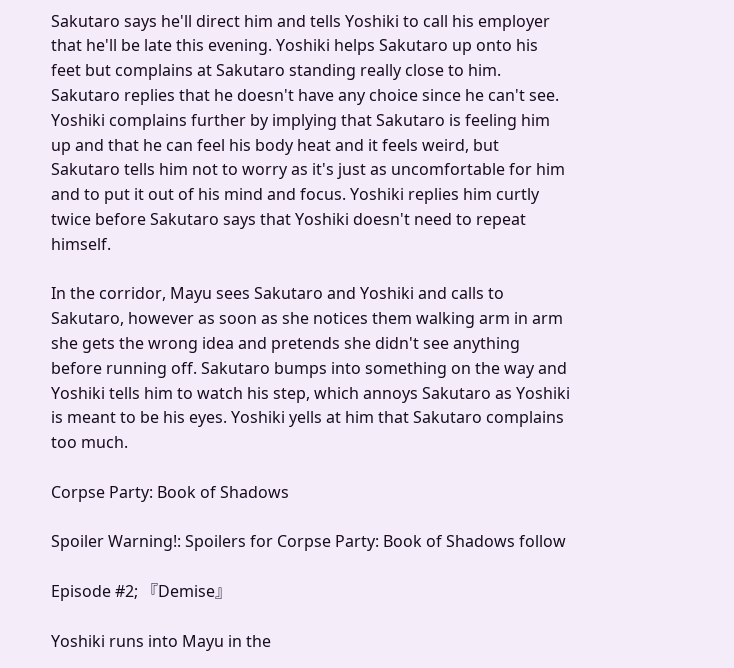Sakutaro says he'll direct him and tells Yoshiki to call his employer that he'll be late this evening. Yoshiki helps Sakutaro up onto his feet but complains at Sakutaro standing really close to him. Sakutaro replies that he doesn't have any choice since he can't see. Yoshiki complains further by implying that Sakutaro is feeling him up and that he can feel his body heat and it feels weird, but Sakutaro tells him not to worry as it's just as uncomfortable for him and to put it out of his mind and focus. Yoshiki replies him curtly twice before Sakutaro says that Yoshiki doesn't need to repeat himself.

In the corridor, Mayu sees Sakutaro and Yoshiki and calls to Sakutaro, however as soon as she notices them walking arm in arm she gets the wrong idea and pretends she didn't see anything before running off. Sakutaro bumps into something on the way and Yoshiki tells him to watch his step, which annoys Sakutaro as Yoshiki is meant to be his eyes. Yoshiki yells at him that Sakutaro complains too much.

Corpse Party: Book of Shadows

Spoiler Warning!: Spoilers for Corpse Party: Book of Shadows follow

Episode #2; 『Demise』

Yoshiki runs into Mayu in the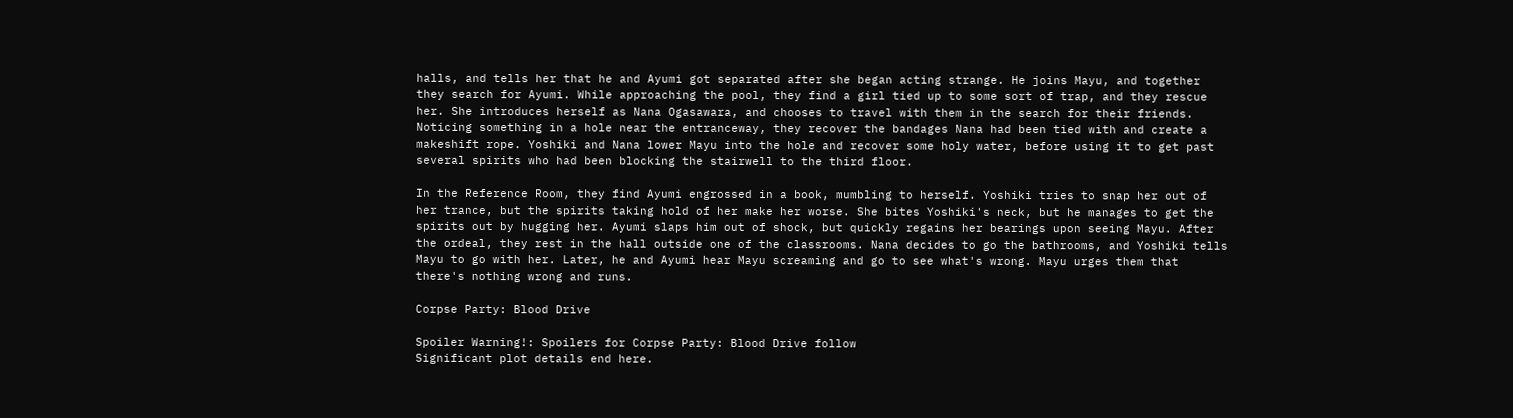halls, and tells her that he and Ayumi got separated after she began acting strange. He joins Mayu, and together they search for Ayumi. While approaching the pool, they find a girl tied up to some sort of trap, and they rescue her. She introduces herself as Nana Ogasawara, and chooses to travel with them in the search for their friends. Noticing something in a hole near the entranceway, they recover the bandages Nana had been tied with and create a makeshift rope. Yoshiki and Nana lower Mayu into the hole and recover some holy water, before using it to get past several spirits who had been blocking the stairwell to the third floor.

In the Reference Room, they find Ayumi engrossed in a book, mumbling to herself. Yoshiki tries to snap her out of her trance, but the spirits taking hold of her make her worse. She bites Yoshiki's neck, but he manages to get the spirits out by hugging her. Ayumi slaps him out of shock, but quickly regains her bearings upon seeing Mayu. After the ordeal, they rest in the hall outside one of the classrooms. Nana decides to go the bathrooms, and Yoshiki tells Mayu to go with her. Later, he and Ayumi hear Mayu screaming and go to see what's wrong. Mayu urges them that there's nothing wrong and runs.

Corpse Party: Blood Drive

Spoiler Warning!: Spoilers for Corpse Party: Blood Drive follow
Significant plot details end here.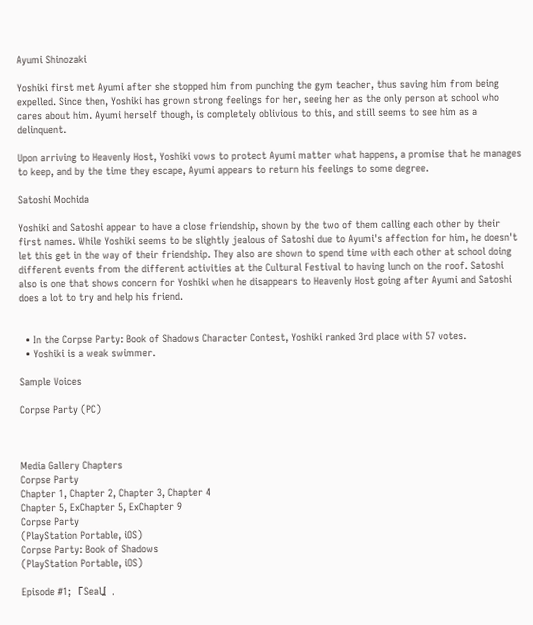Ayumi Shinozaki

Yoshiki first met Ayumi after she stopped him from punching the gym teacher, thus saving him from being expelled. Since then, Yoshiki has grown strong feelings for her, seeing her as the only person at school who cares about him. Ayumi herself though, is completely oblivious to this, and still seems to see him as a delinquent.

Upon arriving to Heavenly Host, Yoshiki vows to protect Ayumi matter what happens, a promise that he manages to keep, and by the time they escape, Ayumi appears to return his feelings to some degree.

Satoshi Mochida

Yoshiki and Satoshi appear to have a close friendship, shown by the two of them calling each other by their first names. While Yoshiki seems to be slightly jealous of Satoshi due to Ayumi's affection for him, he doesn't let this get in the way of their friendship. They also are shown to spend time with each other at school doing different events from the different activities at the Cultural Festival to having lunch on the roof. Satoshi also is one that shows concern for Yoshiki when he disappears to Heavenly Host going after Ayumi and Satoshi does a lot to try and help his friend.


  • In the Corpse Party: Book of Shadows Character Contest, Yoshiki ranked 3rd place with 57 votes.
  • Yoshiki is a weak swimmer.

Sample Voices

Corpse Party (PC)



Media Gallery Chapters
Corpse Party
Chapter 1, Chapter 2, Chapter 3, Chapter 4
Chapter 5, ExChapter 5, ExChapter 9
Corpse Party
(PlayStation Portable, iOS)
Corpse Party: Book of Shadows
(PlayStation Portable, iOS)

Episode #1; 『Seal』,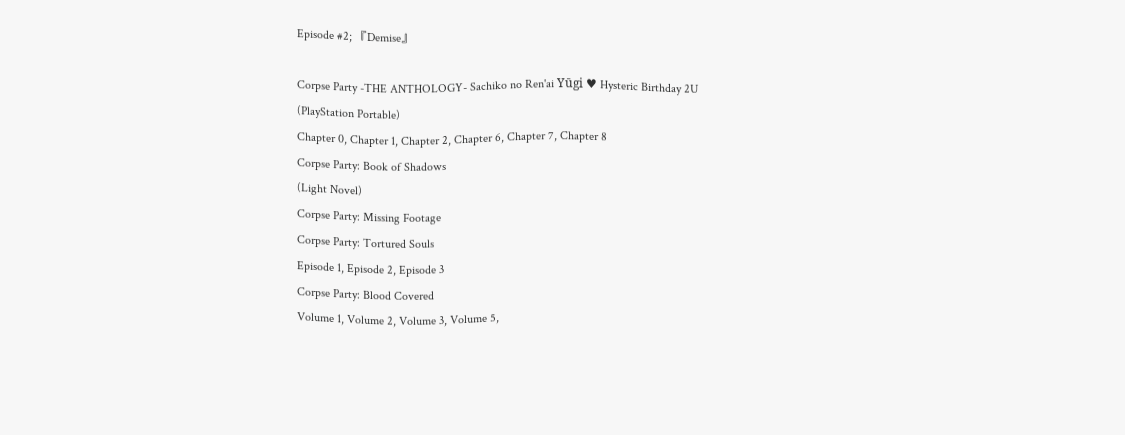Episode #2; 『Demise』

Corpse Party -THE ANTHOLOGY- Sachiko no Ren'ai Yūgi ♥ Hysteric Birthday 2U
(PlayStation Portable)
Chapter 0, Chapter 1, Chapter 2, Chapter 6, Chapter 7, Chapter 8
Corpse Party: Book of Shadows
(Light Novel)
Corpse Party: Missing Footage
Corpse Party: Tortured Souls
Episode 1, Episode 2, Episode 3
Corpse Party: Blood Covered
Volume 1, Volume 2, Volume 3, Volume 5,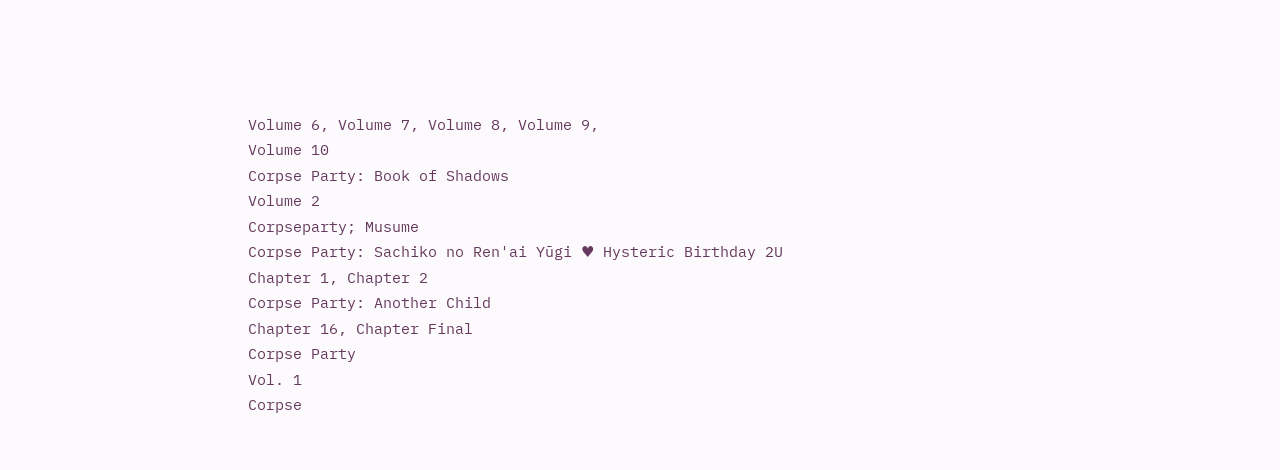Volume 6, Volume 7, Volume 8, Volume 9,
Volume 10
Corpse Party: Book of Shadows
Volume 2
Corpseparty; Musume
Corpse Party: Sachiko no Ren'ai Yūgi ♥ Hysteric Birthday 2U
Chapter 1, Chapter 2
Corpse Party: Another Child
Chapter 16, Chapter Final
Corpse Party
Vol. 1
Corpse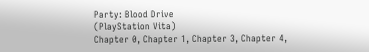Party: Blood Drive
(PlayStation Vita)
Chapter 0, Chapter 1, Chapter 3, Chapter 4,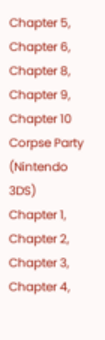Chapter 5, Chapter 6, Chapter 8, Chapter 9, Chapter 10
Corpse Party
(Nintendo 3DS)
Chapter 1, Chapter 2, Chapter 3,
Chapter 4,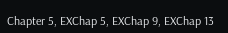Chapter 5, EXChap 5, EXChap 9, EXChap 13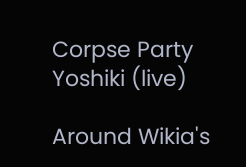Corpse Party
Yoshiki (live)

Around Wikia's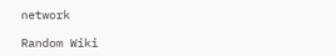network

Random Wiki